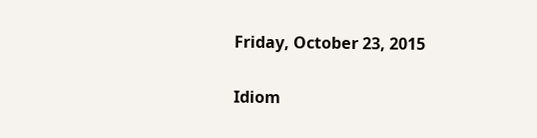Friday, October 23, 2015

Idiom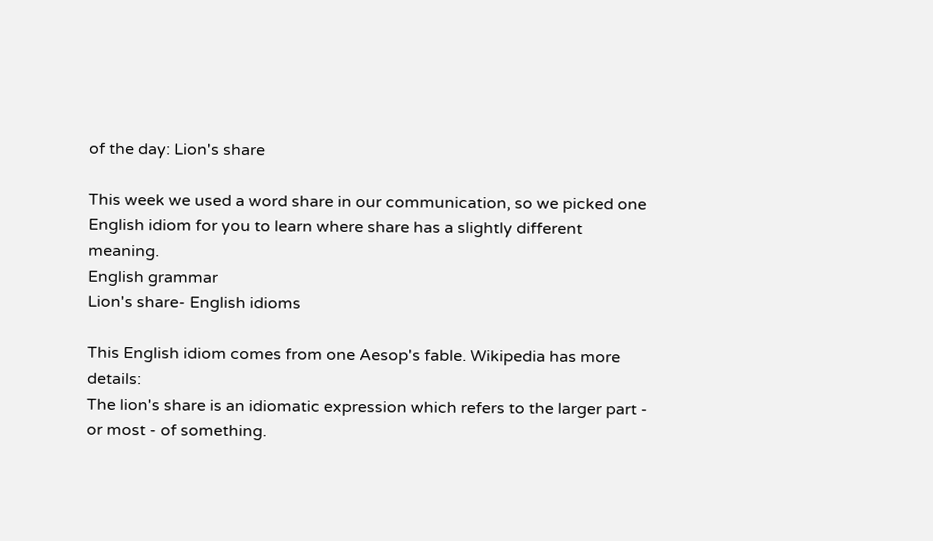of the day: Lion's share

This week we used a word share in our communication, so we picked one English idiom for you to learn where share has a slightly different meaning.
English grammar
Lion's share- English idioms

This English idiom comes from one Aesop's fable. Wikipedia has more details:
The lion's share is an idiomatic expression which refers to the larger part - or most - of something.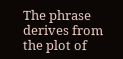The phrase derives from the plot of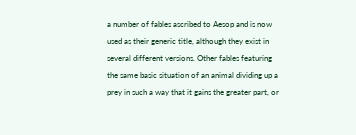a number of fables ascribed to Aesop and is now used as their generic title, although they exist in several different versions. Other fables featuring the same basic situation of an animal dividing up a prey in such a way that it gains the greater part, or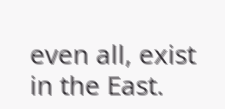even all, exist in the East.